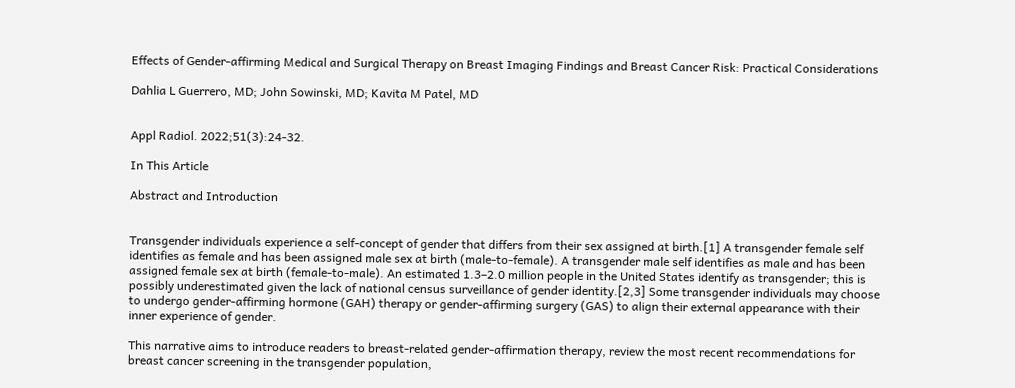Effects of Gender-affirming Medical and Surgical Therapy on Breast Imaging Findings and Breast Cancer Risk: Practical Considerations

Dahlia L Guerrero, MD; John Sowinski, MD; Kavita M Patel, MD


Appl Radiol. 2022;51(3):24-32.

In This Article

Abstract and Introduction


Transgender individuals experience a self-concept of gender that differs from their sex assigned at birth.[1] A transgender female self identifies as female and has been assigned male sex at birth (male-to-female). A transgender male self identifies as male and has been assigned female sex at birth (female-to-male). An estimated 1.3–2.0 million people in the United States identify as transgender; this is possibly underestimated given the lack of national census surveillance of gender identity.[2,3] Some transgender individuals may choose to undergo gender-affirming hormone (GAH) therapy or gender-affirming surgery (GAS) to align their external appearance with their inner experience of gender.

This narrative aims to introduce readers to breast-related gender-affirmation therapy, review the most recent recommendations for breast cancer screening in the transgender population,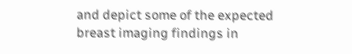and depict some of the expected breast imaging findings in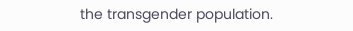the transgender population.